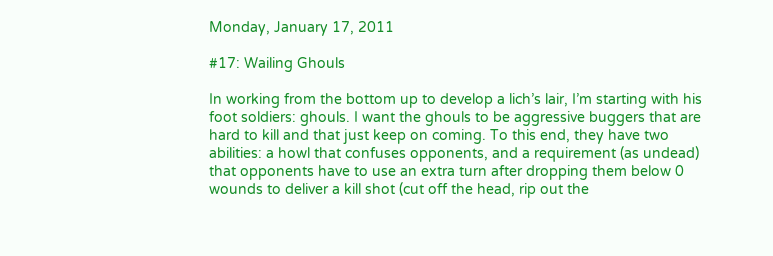Monday, January 17, 2011

#17: Wailing Ghouls

In working from the bottom up to develop a lich’s lair, I’m starting with his foot soldiers: ghouls. I want the ghouls to be aggressive buggers that are hard to kill and that just keep on coming. To this end, they have two abilities: a howl that confuses opponents, and a requirement (as undead) that opponents have to use an extra turn after dropping them below 0 wounds to deliver a kill shot (cut off the head, rip out the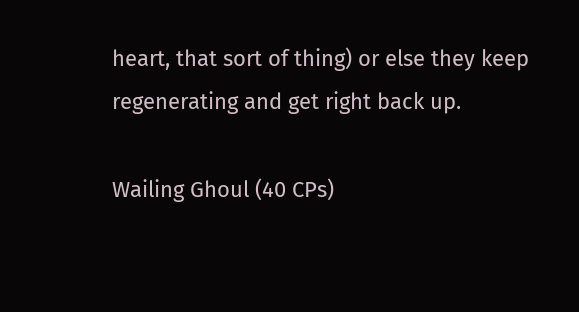heart, that sort of thing) or else they keep regenerating and get right back up.

Wailing Ghoul (40 CPs)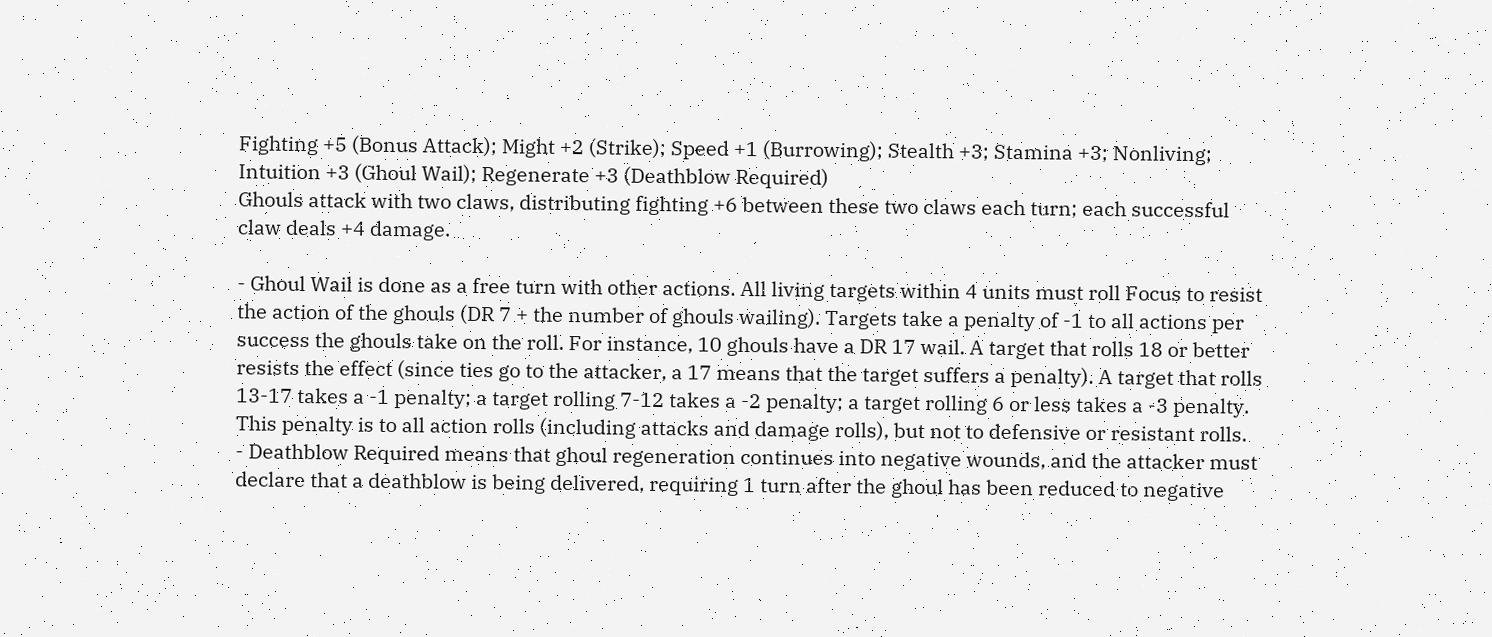Fighting +5 (Bonus Attack); Might +2 (Strike); Speed +1 (Burrowing); Stealth +3; Stamina +3; Nonliving; Intuition +3 (Ghoul Wail); Regenerate +3 (Deathblow Required)
Ghouls attack with two claws, distributing fighting +6 between these two claws each turn; each successful claw deals +4 damage.

- Ghoul Wail is done as a free turn with other actions. All living targets within 4 units must roll Focus to resist the action of the ghouls (DR 7 + the number of ghouls wailing). Targets take a penalty of -1 to all actions per success the ghouls take on the roll. For instance, 10 ghouls have a DR 17 wail. A target that rolls 18 or better resists the effect (since ties go to the attacker, a 17 means that the target suffers a penalty). A target that rolls 13-17 takes a -1 penalty; a target rolling 7-12 takes a -2 penalty; a target rolling 6 or less takes a -3 penalty. This penalty is to all action rolls (including attacks and damage rolls), but not to defensive or resistant rolls.
- Deathblow Required means that ghoul regeneration continues into negative wounds, and the attacker must declare that a deathblow is being delivered, requiring 1 turn after the ghoul has been reduced to negative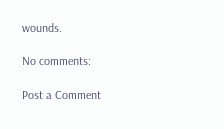wounds.

No comments:

Post a Comment